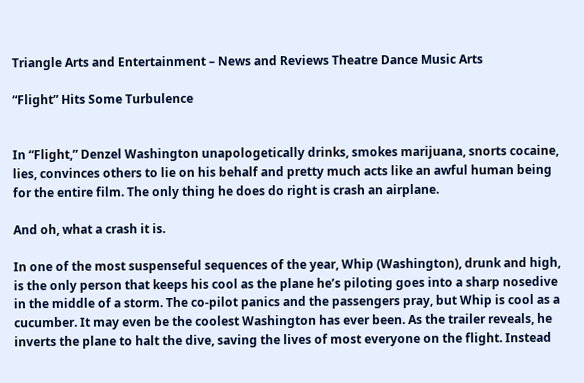Triangle Arts and Entertainment – News and Reviews Theatre Dance Music Arts

“Flight” Hits Some Turbulence


In “Flight,” Denzel Washington unapologetically drinks, smokes marijuana, snorts cocaine, lies, convinces others to lie on his behalf and pretty much acts like an awful human being for the entire film. The only thing he does do right is crash an airplane.

And oh, what a crash it is.

In one of the most suspenseful sequences of the year, Whip (Washington), drunk and high, is the only person that keeps his cool as the plane he’s piloting goes into a sharp nosedive in the middle of a storm. The co-pilot panics and the passengers pray, but Whip is cool as a cucumber. It may even be the coolest Washington has ever been. As the trailer reveals, he inverts the plane to halt the dive, saving the lives of most everyone on the flight. Instead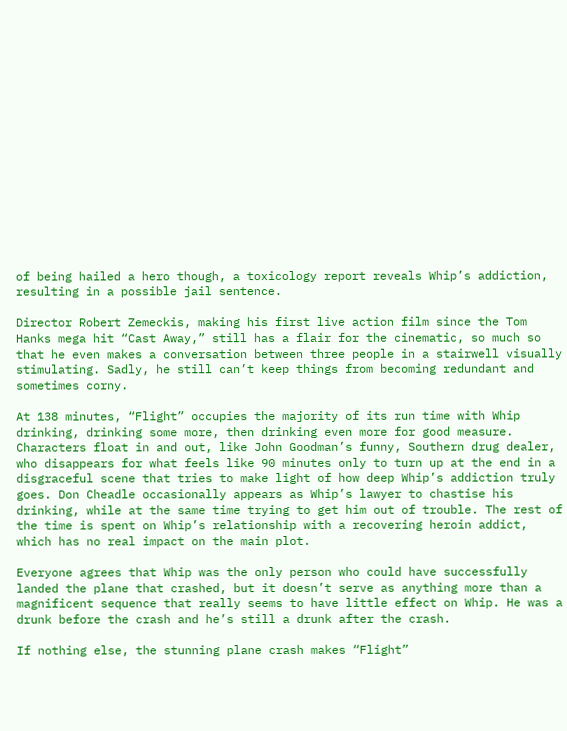of being hailed a hero though, a toxicology report reveals Whip’s addiction, resulting in a possible jail sentence.

Director Robert Zemeckis, making his first live action film since the Tom Hanks mega hit “Cast Away,” still has a flair for the cinematic, so much so that he even makes a conversation between three people in a stairwell visually stimulating. Sadly, he still can’t keep things from becoming redundant and sometimes corny.

At 138 minutes, “Flight” occupies the majority of its run time with Whip drinking, drinking some more, then drinking even more for good measure. Characters float in and out, like John Goodman’s funny, Southern drug dealer, who disappears for what feels like 90 minutes only to turn up at the end in a disgraceful scene that tries to make light of how deep Whip’s addiction truly goes. Don Cheadle occasionally appears as Whip’s lawyer to chastise his drinking, while at the same time trying to get him out of trouble. The rest of the time is spent on Whip’s relationship with a recovering heroin addict, which has no real impact on the main plot.

Everyone agrees that Whip was the only person who could have successfully landed the plane that crashed, but it doesn’t serve as anything more than a magnificent sequence that really seems to have little effect on Whip. He was a drunk before the crash and he’s still a drunk after the crash.

If nothing else, the stunning plane crash makes “Flight”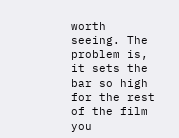worth seeing. The problem is, it sets the bar so high for the rest of the film you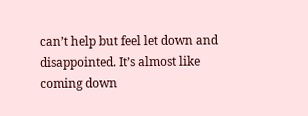can’t help but feel let down and disappointed. It’s almost like coming down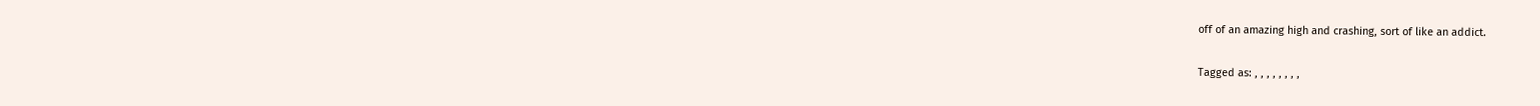off of an amazing high and crashing, sort of like an addict.

Tagged as: , , , , , , , ,